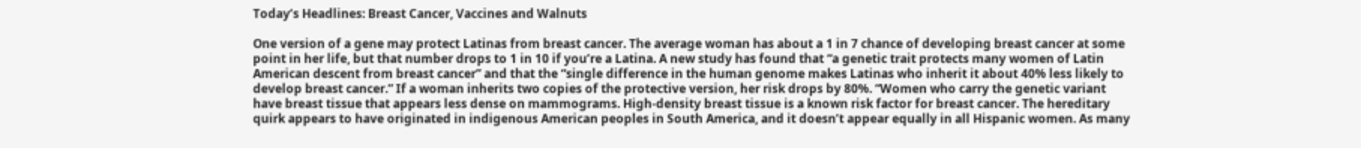Today’s Headlines: Breast Cancer, Vaccines and Walnuts

One version of a gene may protect Latinas from breast cancer. The average woman has about a 1 in 7 chance of developing breast cancer at some point in her life, but that number drops to 1 in 10 if you’re a Latina. A new study has found that “a genetic trait protects many women of Latin American descent from breast cancer” and that the “single difference in the human genome makes Latinas who inherit it about 40% less likely to develop breast cancer.” If a woman inherits two copies of the protective version, her risk drops by 80%. “Women who carry the genetic variant have breast tissue that appears less dense on mammograms. High-density breast tissue is a known risk factor for breast cancer. The hereditary quirk appears to have originated in indigenous American peoples in South America, and it doesn’t appear equally in all Hispanic women. As many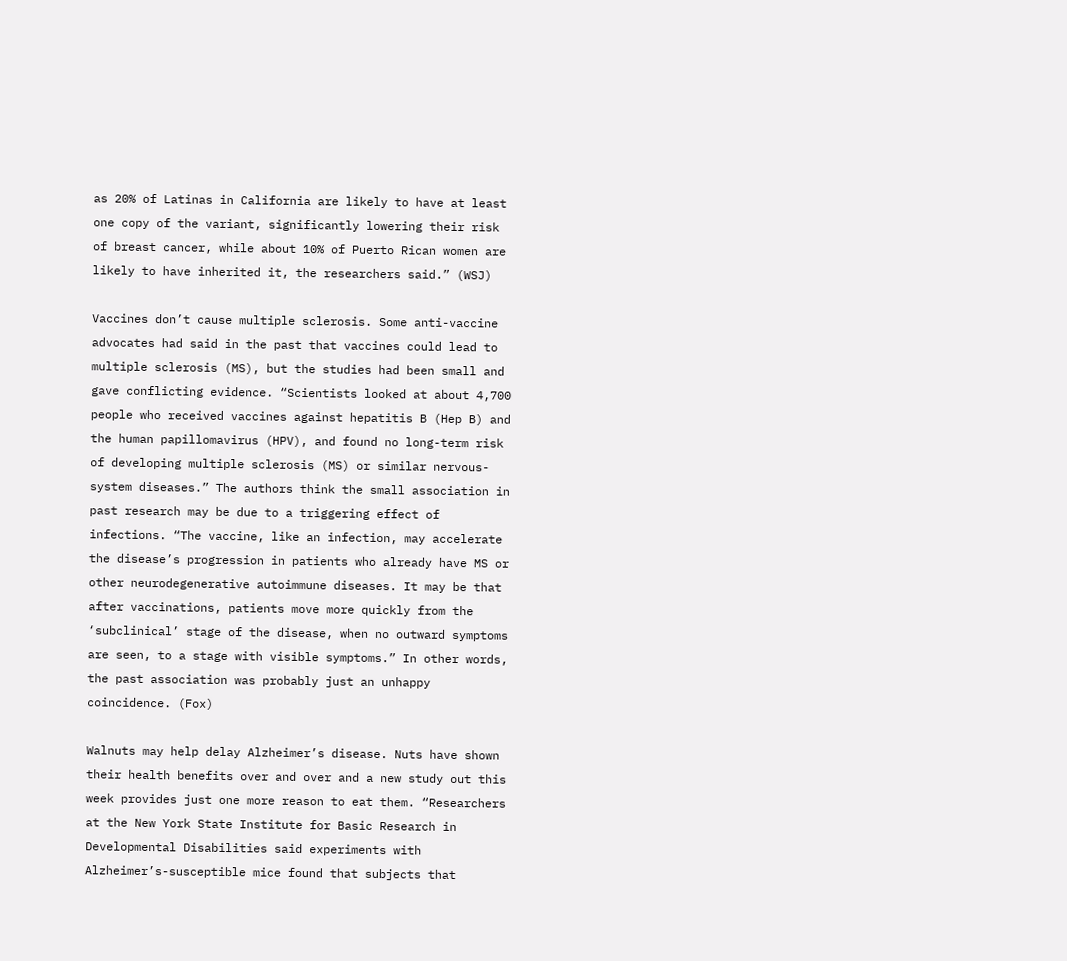as 20% of Latinas in California are likely to have at least one copy of the variant, significantly lowering their risk of breast cancer, while about 10% of Puerto Rican women are likely to have inherited it, the researchers said.” (WSJ)

Vaccines don’t cause multiple sclerosis. Some anti-vaccine advocates had said in the past that vaccines could lead to multiple sclerosis (MS), but the studies had been small and gave conflicting evidence. “Scientists looked at about 4,700 people who received vaccines against hepatitis B (Hep B) and the human papillomavirus (HPV), and found no long-term risk of developing multiple sclerosis (MS) or similar nervous-system diseases.” The authors think the small association in past research may be due to a triggering effect of infections. “The vaccine, like an infection, may accelerate the disease’s progression in patients who already have MS or other neurodegenerative autoimmune diseases. It may be that after vaccinations, patients move more quickly from the ‘subclinical’ stage of the disease, when no outward symptoms are seen, to a stage with visible symptoms.” In other words, the past association was probably just an unhappy coincidence. (Fox)

Walnuts may help delay Alzheimer’s disease. Nuts have shown their health benefits over and over and a new study out this week provides just one more reason to eat them. “Researchers at the New York State Institute for Basic Research in Developmental Disabilities said experiments with Alzheimer’s-susceptible mice found that subjects that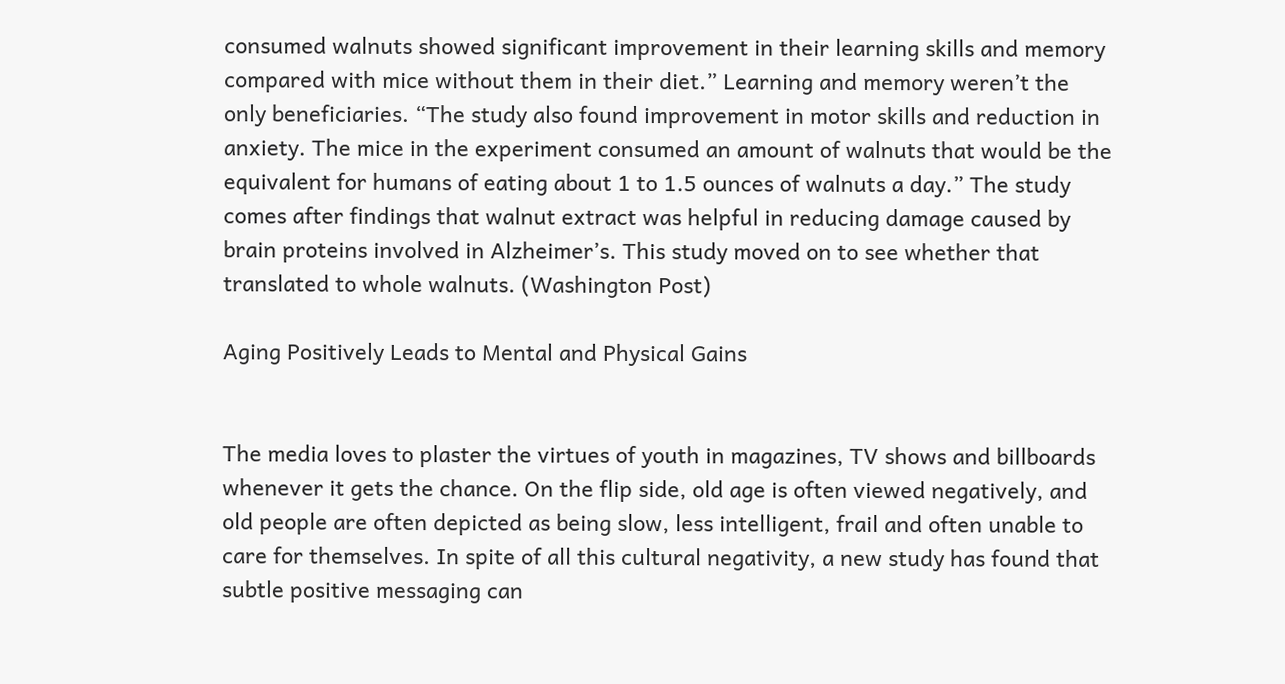consumed walnuts showed significant improvement in their learning skills and memory compared with mice without them in their diet.” Learning and memory weren’t the only beneficiaries. “The study also found improvement in motor skills and reduction in anxiety. The mice in the experiment consumed an amount of walnuts that would be the equivalent for humans of eating about 1 to 1.5 ounces of walnuts a day.” The study comes after findings that walnut extract was helpful in reducing damage caused by brain proteins involved in Alzheimer’s. This study moved on to see whether that translated to whole walnuts. (Washington Post)

Aging Positively Leads to Mental and Physical Gains


The media loves to plaster the virtues of youth in magazines, TV shows and billboards whenever it gets the chance. On the flip side, old age is often viewed negatively, and old people are often depicted as being slow, less intelligent, frail and often unable to care for themselves. In spite of all this cultural negativity, a new study has found that subtle positive messaging can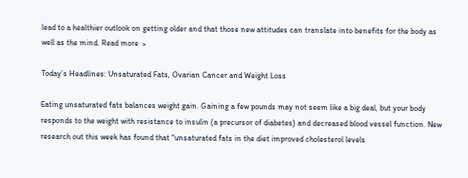lead to a healthier outlook on getting older and that those new attitudes can translate into benefits for the body as well as the mind. Read more  »

Today’s Headlines: Unsaturated Fats, Ovarian Cancer and Weight Loss

Eating unsaturated fats balances weight gain. Gaining a few pounds may not seem like a big deal, but your body responds to the weight with resistance to insulin (a precursor of diabetes) and decreased blood vessel function. New research out this week has found that “unsaturated fats in the diet improved cholesterol levels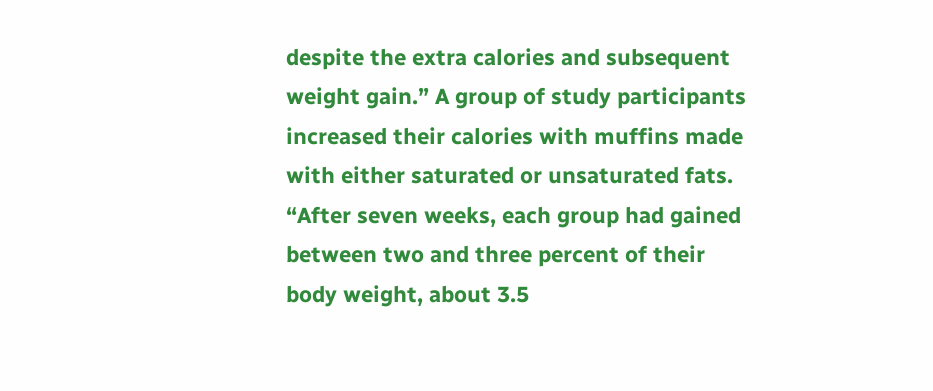despite the extra calories and subsequent weight gain.” A group of study participants increased their calories with muffins made with either saturated or unsaturated fats. “After seven weeks, each group had gained between two and three percent of their body weight, about 3.5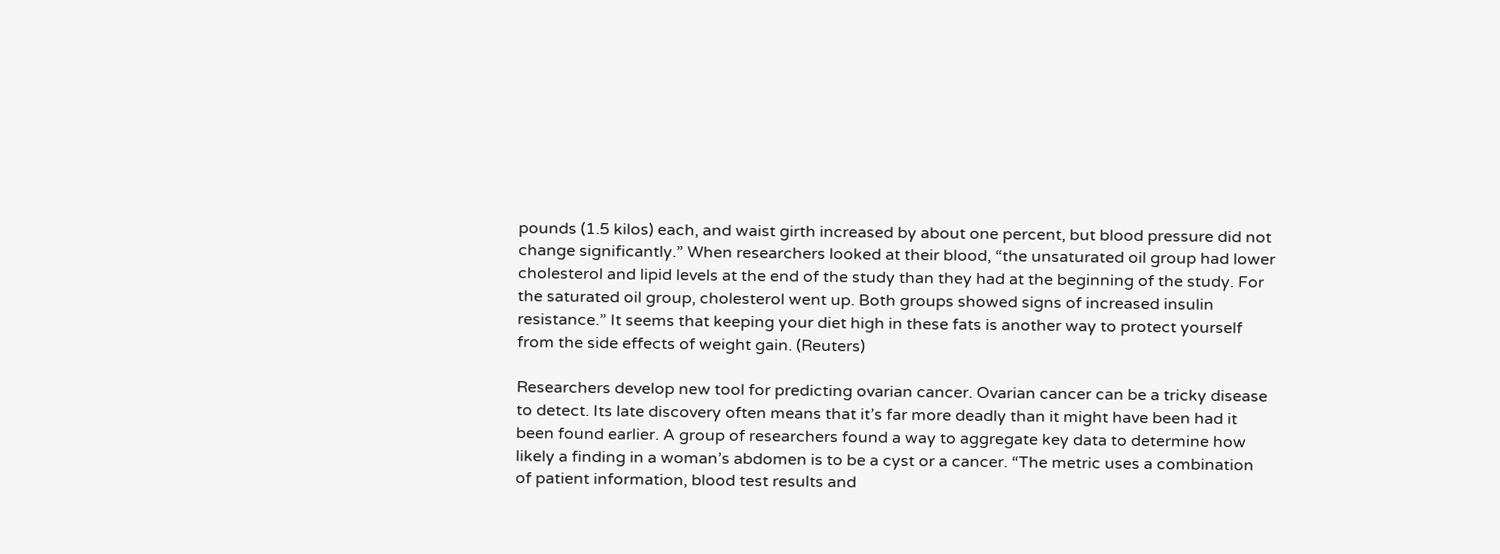pounds (1.5 kilos) each, and waist girth increased by about one percent, but blood pressure did not change significantly.” When researchers looked at their blood, “the unsaturated oil group had lower cholesterol and lipid levels at the end of the study than they had at the beginning of the study. For the saturated oil group, cholesterol went up. Both groups showed signs of increased insulin resistance.” It seems that keeping your diet high in these fats is another way to protect yourself from the side effects of weight gain. (Reuters)

Researchers develop new tool for predicting ovarian cancer. Ovarian cancer can be a tricky disease to detect. Its late discovery often means that it’s far more deadly than it might have been had it been found earlier. A group of researchers found a way to aggregate key data to determine how likely a finding in a woman’s abdomen is to be a cyst or a cancer. “The metric uses a combination of patient information, blood test results and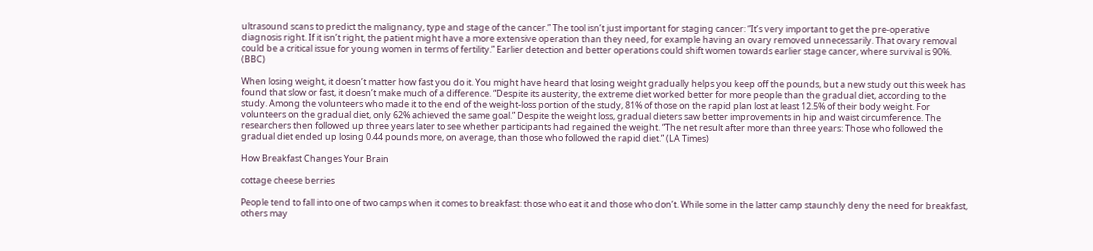ultrasound scans to predict the malignancy, type and stage of the cancer.” The tool isn’t just important for staging cancer: “It’s very important to get the pre-operative diagnosis right. If it isn’t right, the patient might have a more extensive operation than they need, for example having an ovary removed unnecessarily. That ovary removal could be a critical issue for young women in terms of fertility.” Earlier detection and better operations could shift women towards earlier stage cancer, where survival is 90%. (BBC)

When losing weight, it doesn’t matter how fast you do it. You might have heard that losing weight gradually helps you keep off the pounds, but a new study out this week has found that slow or fast, it doesn’t make much of a difference. “Despite its austerity, the extreme diet worked better for more people than the gradual diet, according to the study. Among the volunteers who made it to the end of the weight-loss portion of the study, 81% of those on the rapid plan lost at least 12.5% of their body weight. For volunteers on the gradual diet, only 62% achieved the same goal.” Despite the weight loss, gradual dieters saw better improvements in hip and waist circumference. The researchers then followed up three years later to see whether participants had regained the weight. “The net result after more than three years: Those who followed the gradual diet ended up losing 0.44 pounds more, on average, than those who followed the rapid diet.” (LA Times)

How Breakfast Changes Your Brain

cottage cheese berries

People tend to fall into one of two camps when it comes to breakfast: those who eat it and those who don’t. While some in the latter camp staunchly deny the need for breakfast, others may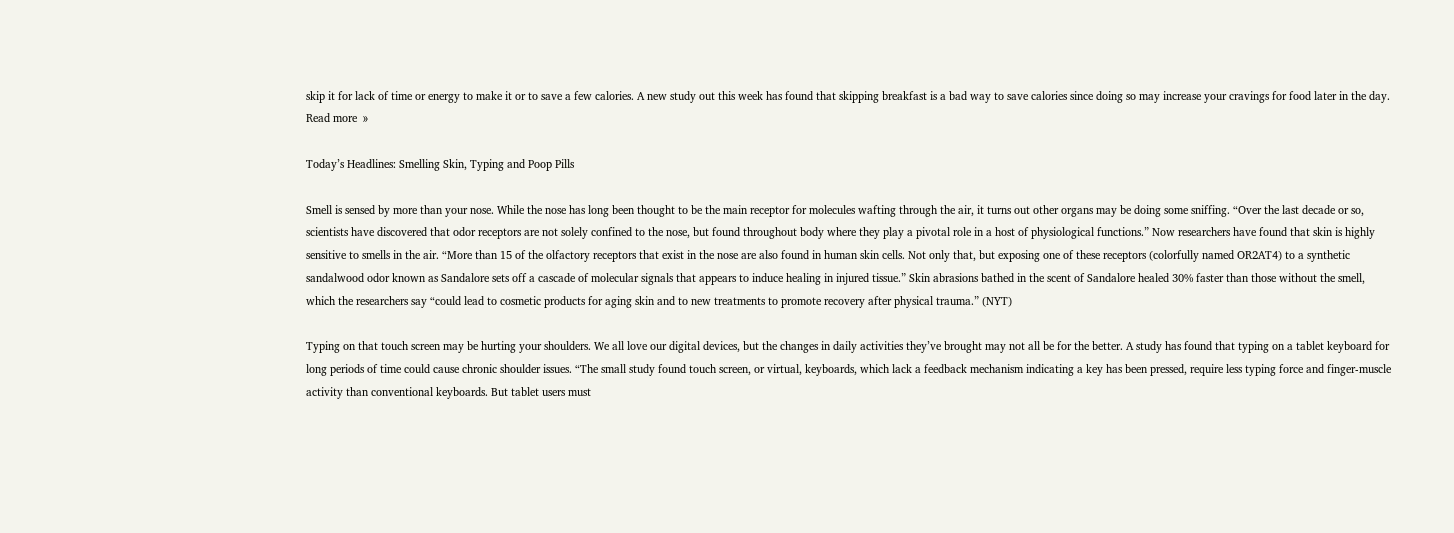skip it for lack of time or energy to make it or to save a few calories. A new study out this week has found that skipping breakfast is a bad way to save calories since doing so may increase your cravings for food later in the day. Read more  »

Today’s Headlines: Smelling Skin, Typing and Poop Pills

Smell is sensed by more than your nose. While the nose has long been thought to be the main receptor for molecules wafting through the air, it turns out other organs may be doing some sniffing. “Over the last decade or so, scientists have discovered that odor receptors are not solely confined to the nose, but found throughout body where they play a pivotal role in a host of physiological functions.” Now researchers have found that skin is highly sensitive to smells in the air. “More than 15 of the olfactory receptors that exist in the nose are also found in human skin cells. Not only that, but exposing one of these receptors (colorfully named OR2AT4) to a synthetic sandalwood odor known as Sandalore sets off a cascade of molecular signals that appears to induce healing in injured tissue.” Skin abrasions bathed in the scent of Sandalore healed 30% faster than those without the smell, which the researchers say “could lead to cosmetic products for aging skin and to new treatments to promote recovery after physical trauma.” (NYT)

Typing on that touch screen may be hurting your shoulders. We all love our digital devices, but the changes in daily activities they’ve brought may not all be for the better. A study has found that typing on a tablet keyboard for long periods of time could cause chronic shoulder issues. “The small study found touch screen, or virtual, keyboards, which lack a feedback mechanism indicating a key has been pressed, require less typing force and finger-muscle activity than conventional keyboards. But tablet users must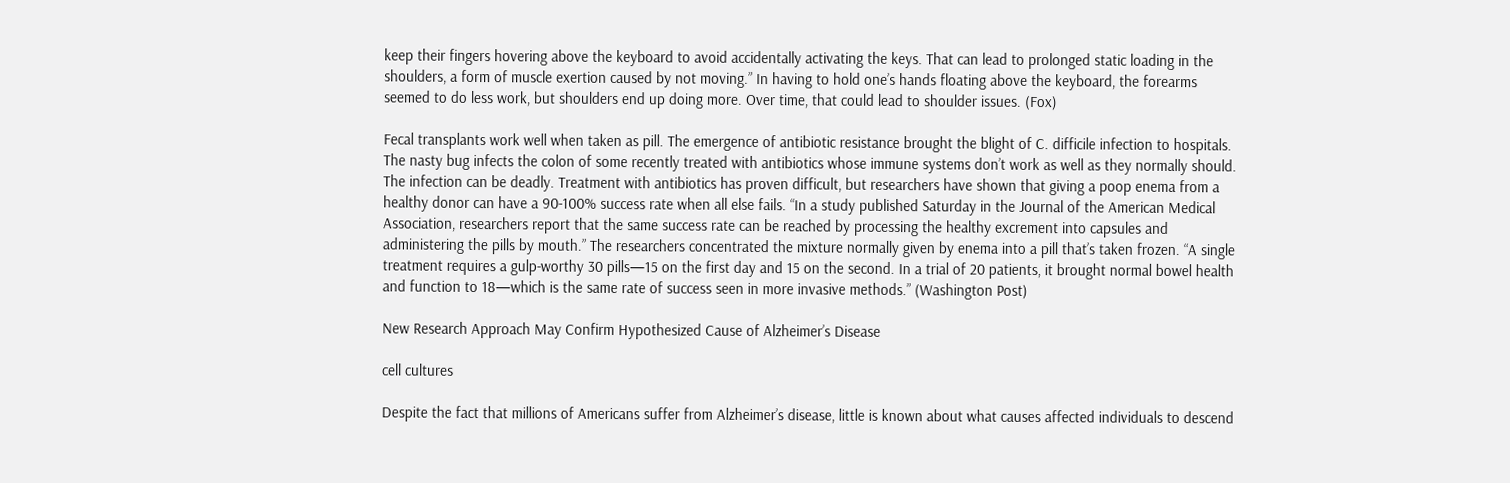keep their fingers hovering above the keyboard to avoid accidentally activating the keys. That can lead to prolonged static loading in the shoulders, a form of muscle exertion caused by not moving.” In having to hold one’s hands floating above the keyboard, the forearms seemed to do less work, but shoulders end up doing more. Over time, that could lead to shoulder issues. (Fox)

Fecal transplants work well when taken as pill. The emergence of antibiotic resistance brought the blight of C. difficile infection to hospitals. The nasty bug infects the colon of some recently treated with antibiotics whose immune systems don’t work as well as they normally should. The infection can be deadly. Treatment with antibiotics has proven difficult, but researchers have shown that giving a poop enema from a healthy donor can have a 90-100% success rate when all else fails. “In a study published Saturday in the Journal of the American Medical Association, researchers report that the same success rate can be reached by processing the healthy excrement into capsules and administering the pills by mouth.” The researchers concentrated the mixture normally given by enema into a pill that’s taken frozen. “A single treatment requires a gulp-worthy 30 pills—15 on the first day and 15 on the second. In a trial of 20 patients, it brought normal bowel health and function to 18—which is the same rate of success seen in more invasive methods.” (Washington Post)

New Research Approach May Confirm Hypothesized Cause of Alzheimer’s Disease

cell cultures

Despite the fact that millions of Americans suffer from Alzheimer’s disease, little is known about what causes affected individuals to descend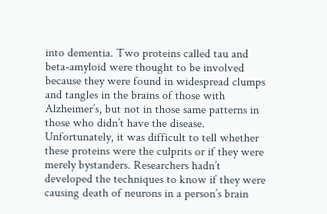into dementia. Two proteins called tau and beta-amyloid were thought to be involved because they were found in widespread clumps and tangles in the brains of those with Alzheimer’s, but not in those same patterns in those who didn’t have the disease. Unfortunately, it was difficult to tell whether these proteins were the culprits or if they were merely bystanders. Researchers hadn’t developed the techniques to know if they were causing death of neurons in a person’s brain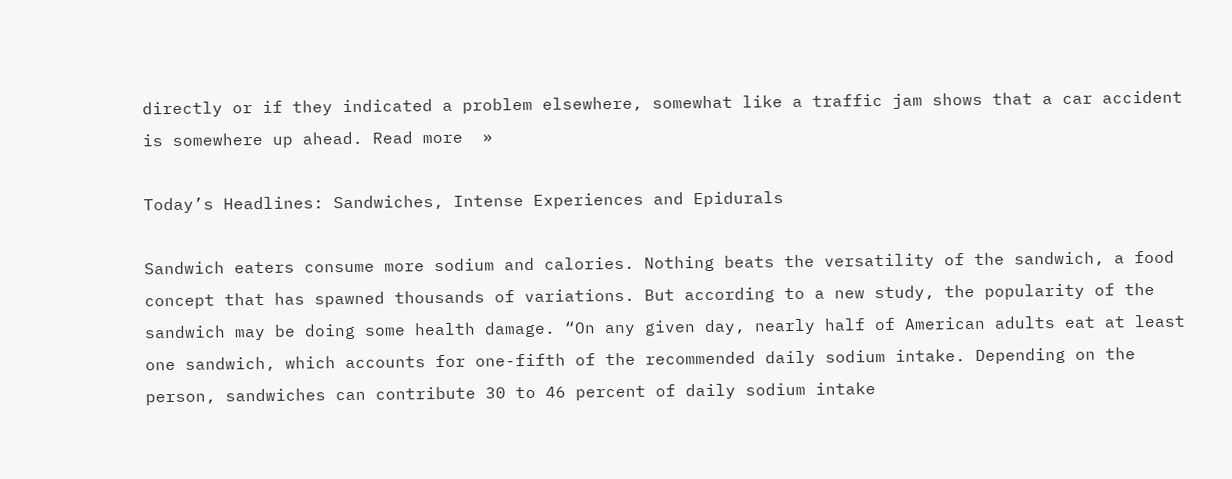directly or if they indicated a problem elsewhere, somewhat like a traffic jam shows that a car accident is somewhere up ahead. Read more  »

Today’s Headlines: Sandwiches, Intense Experiences and Epidurals

Sandwich eaters consume more sodium and calories. Nothing beats the versatility of the sandwich, a food concept that has spawned thousands of variations. But according to a new study, the popularity of the sandwich may be doing some health damage. “On any given day, nearly half of American adults eat at least one sandwich, which accounts for one-fifth of the recommended daily sodium intake. Depending on the person, sandwiches can contribute 30 to 46 percent of daily sodium intake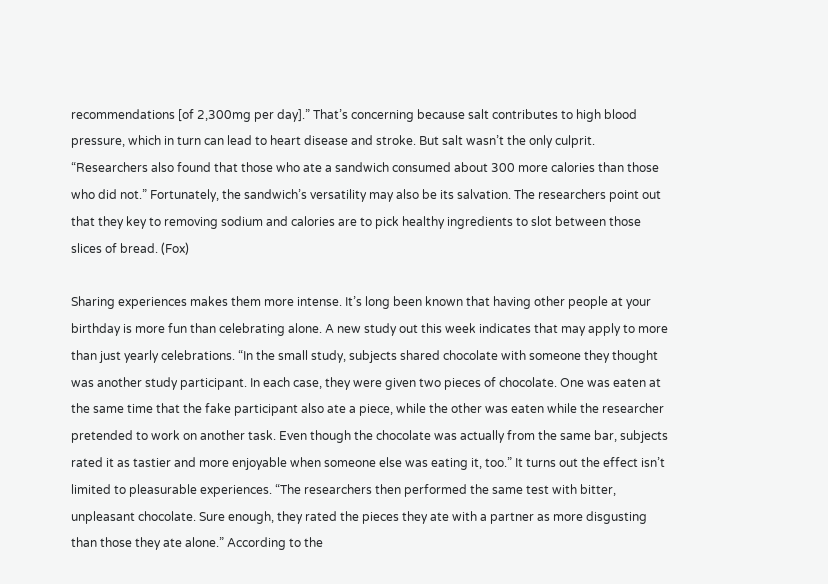recommendations [of 2,300mg per day].” That’s concerning because salt contributes to high blood pressure, which in turn can lead to heart disease and stroke. But salt wasn’t the only culprit. “Researchers also found that those who ate a sandwich consumed about 300 more calories than those who did not.” Fortunately, the sandwich’s versatility may also be its salvation. The researchers point out that they key to removing sodium and calories are to pick healthy ingredients to slot between those slices of bread. (Fox)

Sharing experiences makes them more intense. It’s long been known that having other people at your birthday is more fun than celebrating alone. A new study out this week indicates that may apply to more than just yearly celebrations. “In the small study, subjects shared chocolate with someone they thought was another study participant. In each case, they were given two pieces of chocolate. One was eaten at the same time that the fake participant also ate a piece, while the other was eaten while the researcher pretended to work on another task. Even though the chocolate was actually from the same bar, subjects rated it as tastier and more enjoyable when someone else was eating it, too.” It turns out the effect isn’t limited to pleasurable experiences. “The researchers then performed the same test with bitter, unpleasant chocolate. Sure enough, they rated the pieces they ate with a partner as more disgusting than those they ate alone.” According to the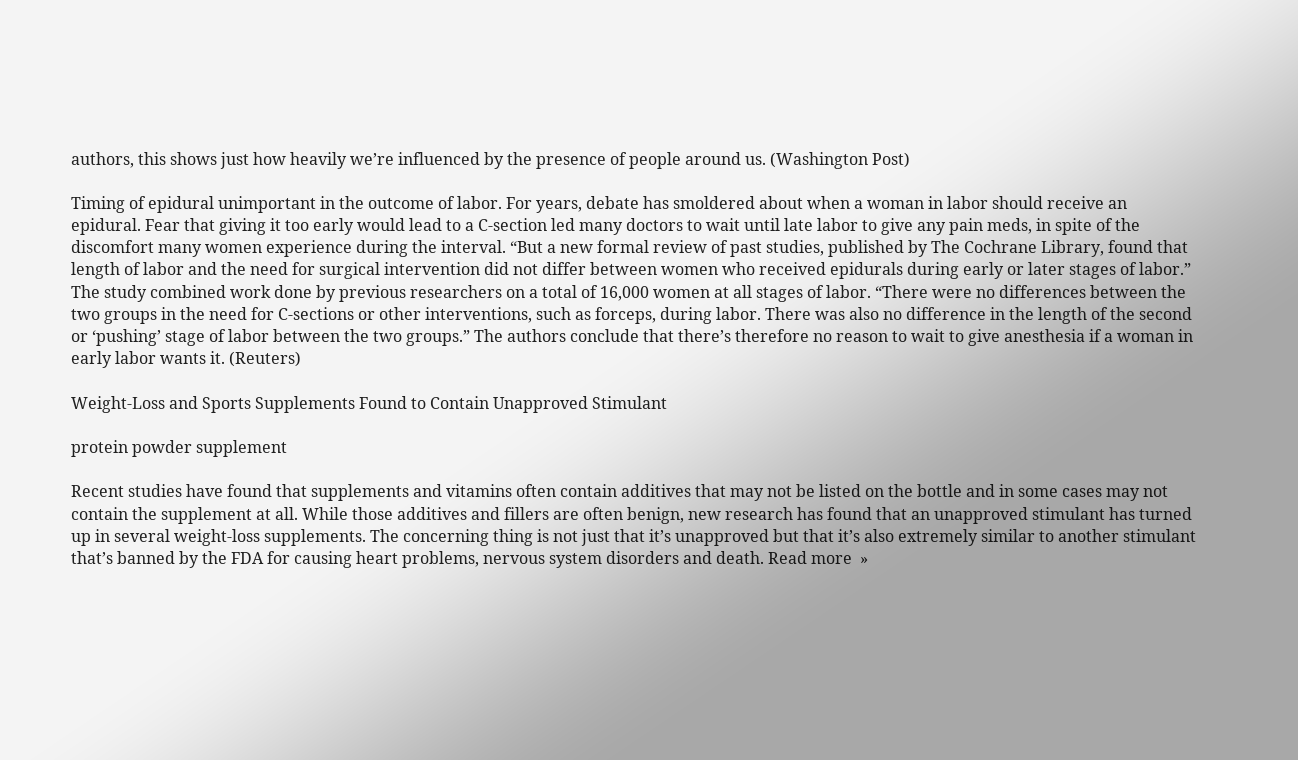authors, this shows just how heavily we’re influenced by the presence of people around us. (Washington Post)

Timing of epidural unimportant in the outcome of labor. For years, debate has smoldered about when a woman in labor should receive an epidural. Fear that giving it too early would lead to a C-section led many doctors to wait until late labor to give any pain meds, in spite of the discomfort many women experience during the interval. “But a new formal review of past studies, published by The Cochrane Library, found that length of labor and the need for surgical intervention did not differ between women who received epidurals during early or later stages of labor.” The study combined work done by previous researchers on a total of 16,000 women at all stages of labor. “There were no differences between the two groups in the need for C-sections or other interventions, such as forceps, during labor. There was also no difference in the length of the second or ‘pushing’ stage of labor between the two groups.” The authors conclude that there’s therefore no reason to wait to give anesthesia if a woman in early labor wants it. (Reuters)

Weight-Loss and Sports Supplements Found to Contain Unapproved Stimulant

protein powder supplement

Recent studies have found that supplements and vitamins often contain additives that may not be listed on the bottle and in some cases may not contain the supplement at all. While those additives and fillers are often benign, new research has found that an unapproved stimulant has turned up in several weight-loss supplements. The concerning thing is not just that it’s unapproved but that it’s also extremely similar to another stimulant that’s banned by the FDA for causing heart problems, nervous system disorders and death. Read more  »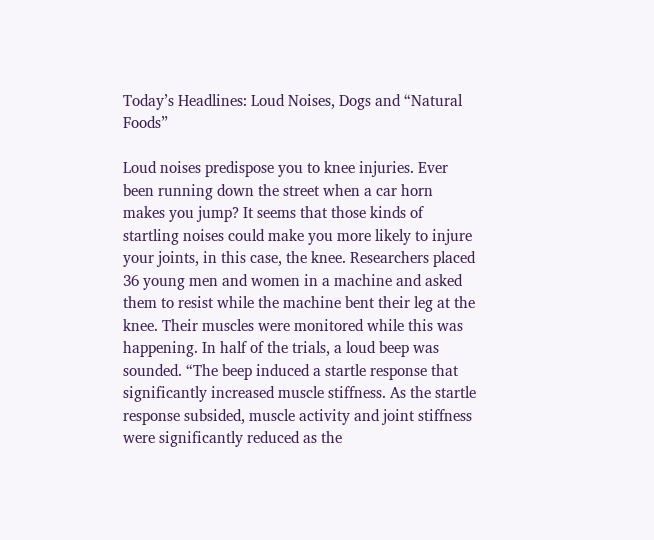Today’s Headlines: Loud Noises, Dogs and “Natural Foods”

Loud noises predispose you to knee injuries. Ever been running down the street when a car horn makes you jump? It seems that those kinds of startling noises could make you more likely to injure your joints, in this case, the knee. Researchers placed 36 young men and women in a machine and asked them to resist while the machine bent their leg at the knee. Their muscles were monitored while this was happening. In half of the trials, a loud beep was sounded. “The beep induced a startle response that significantly increased muscle stiffness. As the startle response subsided, muscle activity and joint stiffness were significantly reduced as the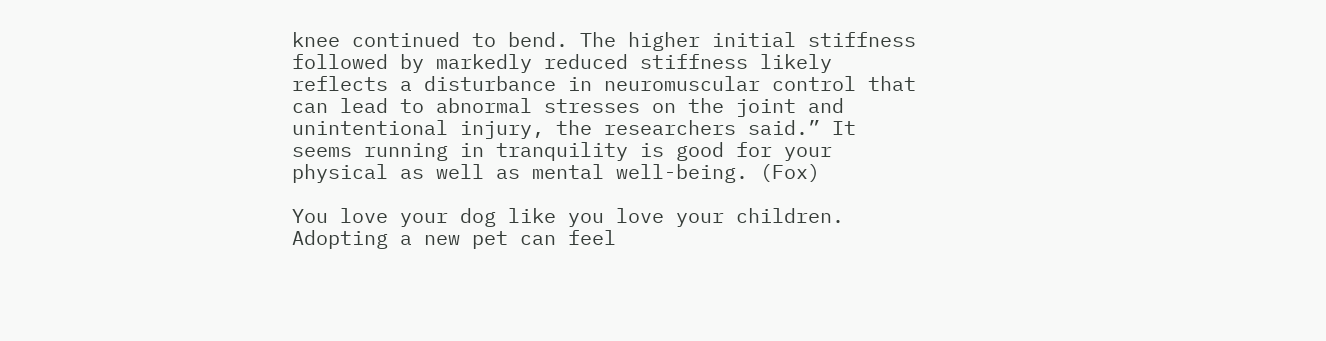knee continued to bend. The higher initial stiffness followed by markedly reduced stiffness likely reflects a disturbance in neuromuscular control that can lead to abnormal stresses on the joint and unintentional injury, the researchers said.” It seems running in tranquility is good for your physical as well as mental well-being. (Fox)

You love your dog like you love your children. Adopting a new pet can feel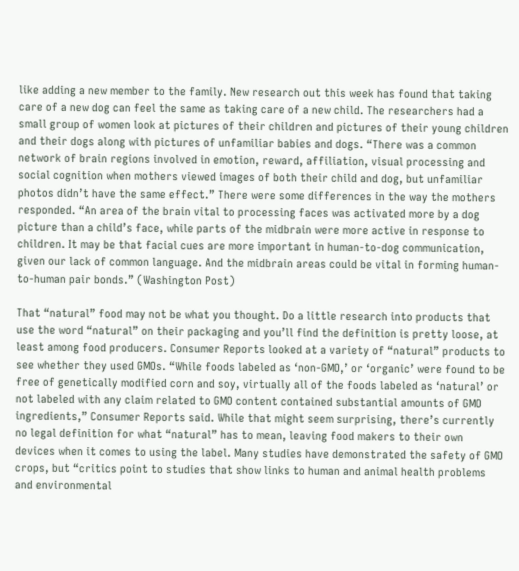like adding a new member to the family. New research out this week has found that taking care of a new dog can feel the same as taking care of a new child. The researchers had a small group of women look at pictures of their children and pictures of their young children and their dogs along with pictures of unfamiliar babies and dogs. “There was a common network of brain regions involved in emotion, reward, affiliation, visual processing and social cognition when mothers viewed images of both their child and dog, but unfamiliar photos didn’t have the same effect.” There were some differences in the way the mothers responded. “An area of the brain vital to processing faces was activated more by a dog picture than a child’s face, while parts of the midbrain were more active in response to children. It may be that facial cues are more important in human-to-dog communication, given our lack of common language. And the midbrain areas could be vital in forming human-to-human pair bonds.” (Washington Post)

That “natural” food may not be what you thought. Do a little research into products that use the word “natural” on their packaging and you’ll find the definition is pretty loose, at least among food producers. Consumer Reports looked at a variety of “natural” products to see whether they used GMOs. “While foods labeled as ‘non-GMO,’ or ‘organic’ were found to be free of genetically modified corn and soy, virtually all of the foods labeled as ‘natural’ or not labeled with any claim related to GMO content contained substantial amounts of GMO ingredients,” Consumer Reports said. While that might seem surprising, there’s currently no legal definition for what “natural” has to mean, leaving food makers to their own devices when it comes to using the label. Many studies have demonstrated the safety of GMO crops, but “critics point to studies that show links to human and animal health problems and environmental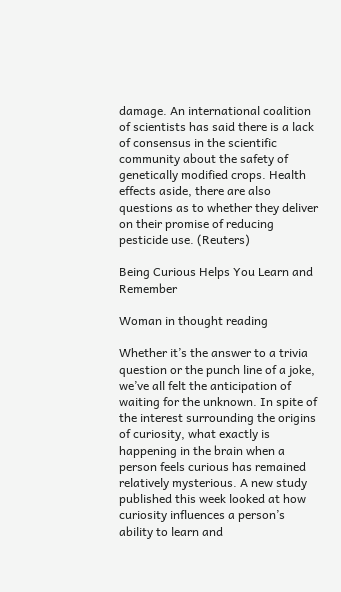damage. An international coalition of scientists has said there is a lack of consensus in the scientific community about the safety of genetically modified crops. Health effects aside, there are also questions as to whether they deliver on their promise of reducing pesticide use. (Reuters)

Being Curious Helps You Learn and Remember

Woman in thought reading

Whether it’s the answer to a trivia question or the punch line of a joke, we’ve all felt the anticipation of waiting for the unknown. In spite of the interest surrounding the origins of curiosity, what exactly is happening in the brain when a person feels curious has remained relatively mysterious. A new study published this week looked at how curiosity influences a person’s ability to learn and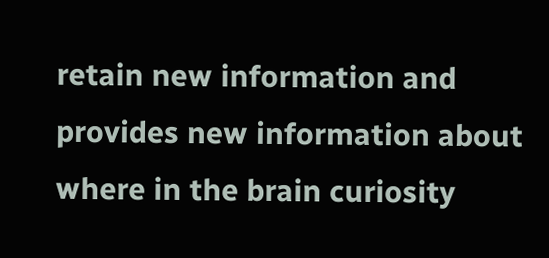retain new information and provides new information about where in the brain curiosity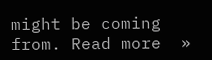might be coming from. Read more  »